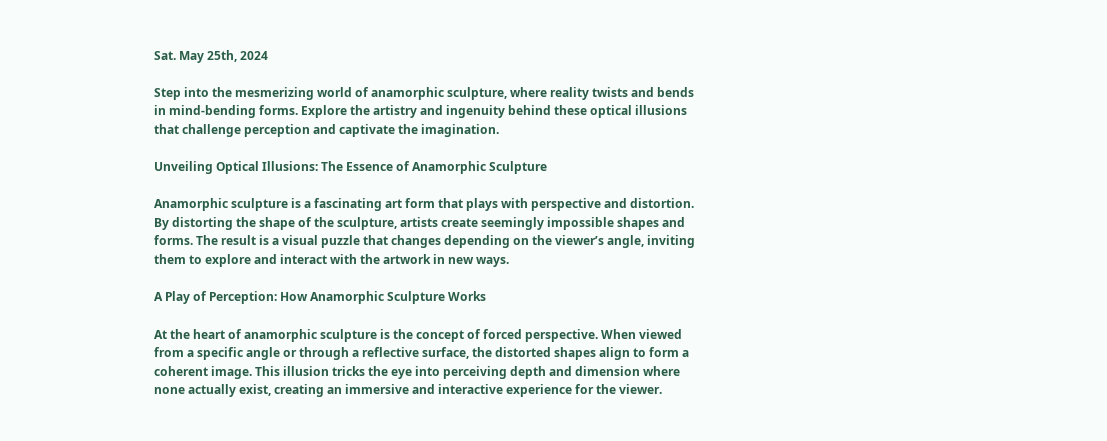Sat. May 25th, 2024

Step into the mesmerizing world of anamorphic sculpture, where reality twists and bends in mind-bending forms. Explore the artistry and ingenuity behind these optical illusions that challenge perception and captivate the imagination.

Unveiling Optical Illusions: The Essence of Anamorphic Sculpture

Anamorphic sculpture is a fascinating art form that plays with perspective and distortion. By distorting the shape of the sculpture, artists create seemingly impossible shapes and forms. The result is a visual puzzle that changes depending on the viewer’s angle, inviting them to explore and interact with the artwork in new ways.

A Play of Perception: How Anamorphic Sculpture Works

At the heart of anamorphic sculpture is the concept of forced perspective. When viewed from a specific angle or through a reflective surface, the distorted shapes align to form a coherent image. This illusion tricks the eye into perceiving depth and dimension where none actually exist, creating an immersive and interactive experience for the viewer.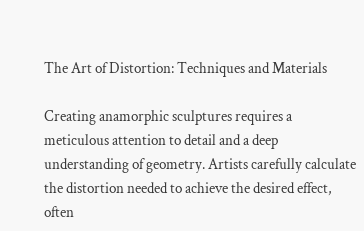The Art of Distortion: Techniques and Materials

Creating anamorphic sculptures requires a meticulous attention to detail and a deep understanding of geometry. Artists carefully calculate the distortion needed to achieve the desired effect, often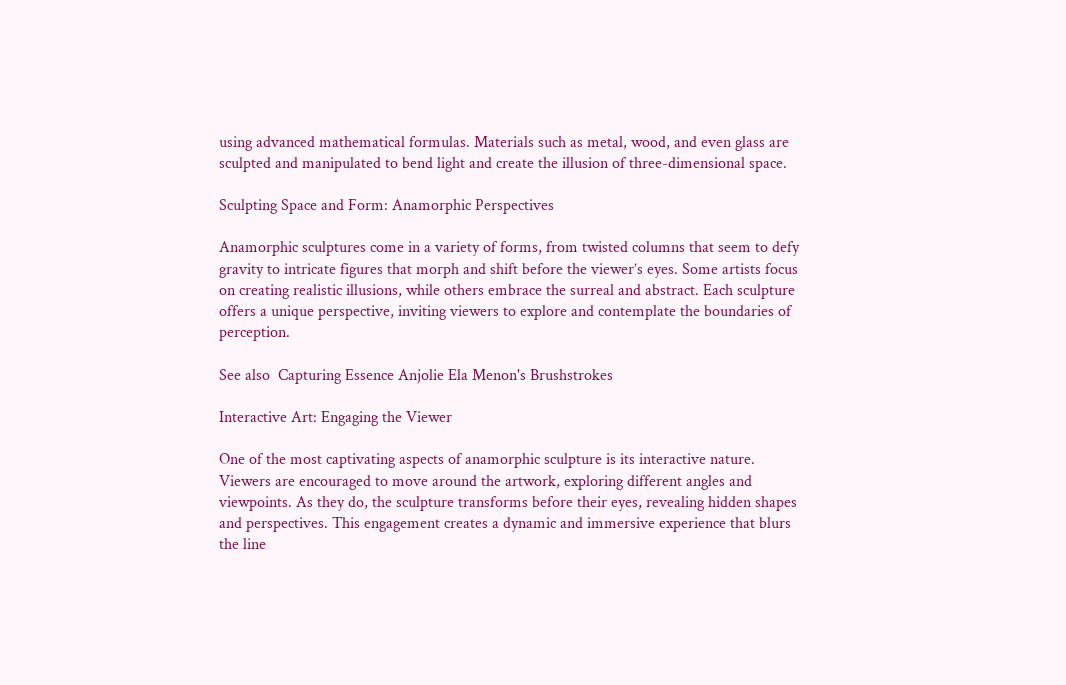using advanced mathematical formulas. Materials such as metal, wood, and even glass are sculpted and manipulated to bend light and create the illusion of three-dimensional space.

Sculpting Space and Form: Anamorphic Perspectives

Anamorphic sculptures come in a variety of forms, from twisted columns that seem to defy gravity to intricate figures that morph and shift before the viewer’s eyes. Some artists focus on creating realistic illusions, while others embrace the surreal and abstract. Each sculpture offers a unique perspective, inviting viewers to explore and contemplate the boundaries of perception.

See also  Capturing Essence Anjolie Ela Menon's Brushstrokes

Interactive Art: Engaging the Viewer

One of the most captivating aspects of anamorphic sculpture is its interactive nature. Viewers are encouraged to move around the artwork, exploring different angles and viewpoints. As they do, the sculpture transforms before their eyes, revealing hidden shapes and perspectives. This engagement creates a dynamic and immersive experience that blurs the line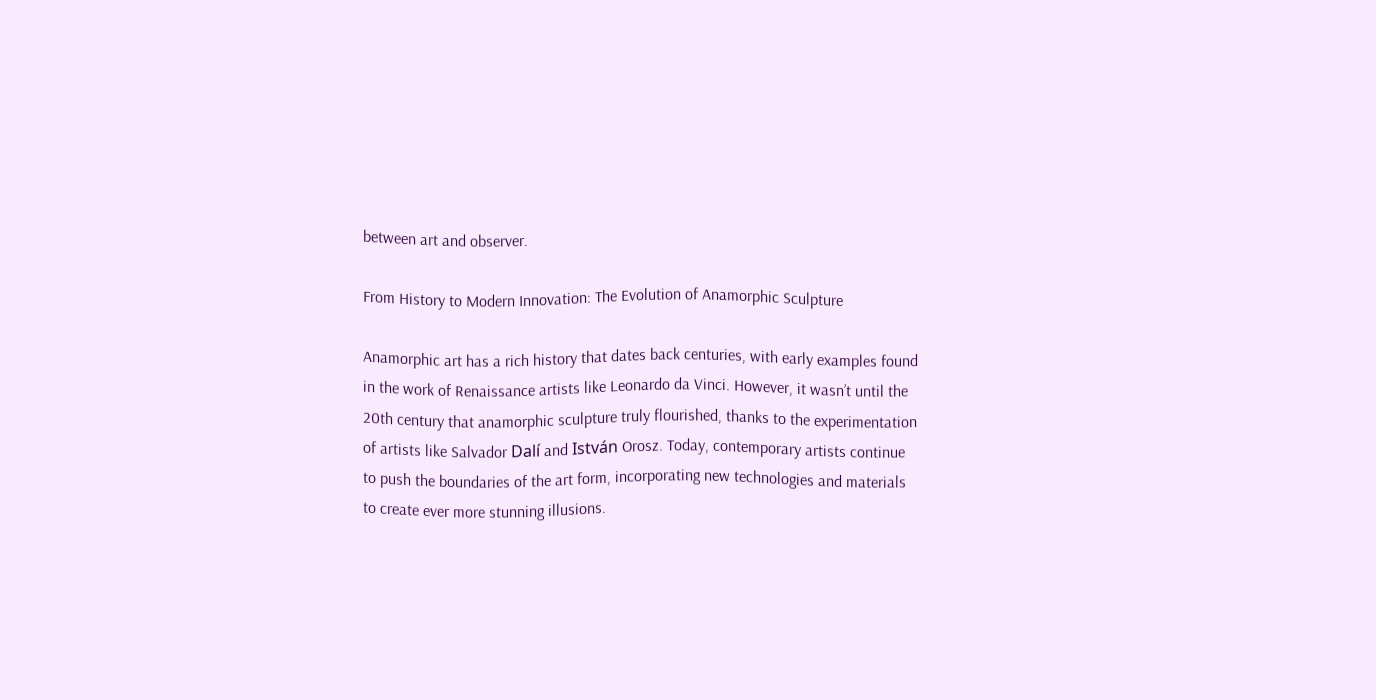between art and observer.

From History to Modern Innovation: The Evolution of Anamorphic Sculpture

Anamorphic art has a rich history that dates back centuries, with early examples found in the work of Renaissance artists like Leonardo da Vinci. However, it wasn’t until the 20th century that anamorphic sculpture truly flourished, thanks to the experimentation of artists like Salvador Dalí and István Orosz. Today, contemporary artists continue to push the boundaries of the art form, incorporating new technologies and materials to create ever more stunning illusions.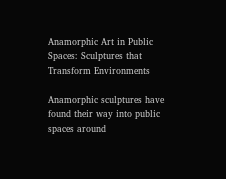Anamorphic Art in Public Spaces: Sculptures that Transform Environments

Anamorphic sculptures have found their way into public spaces around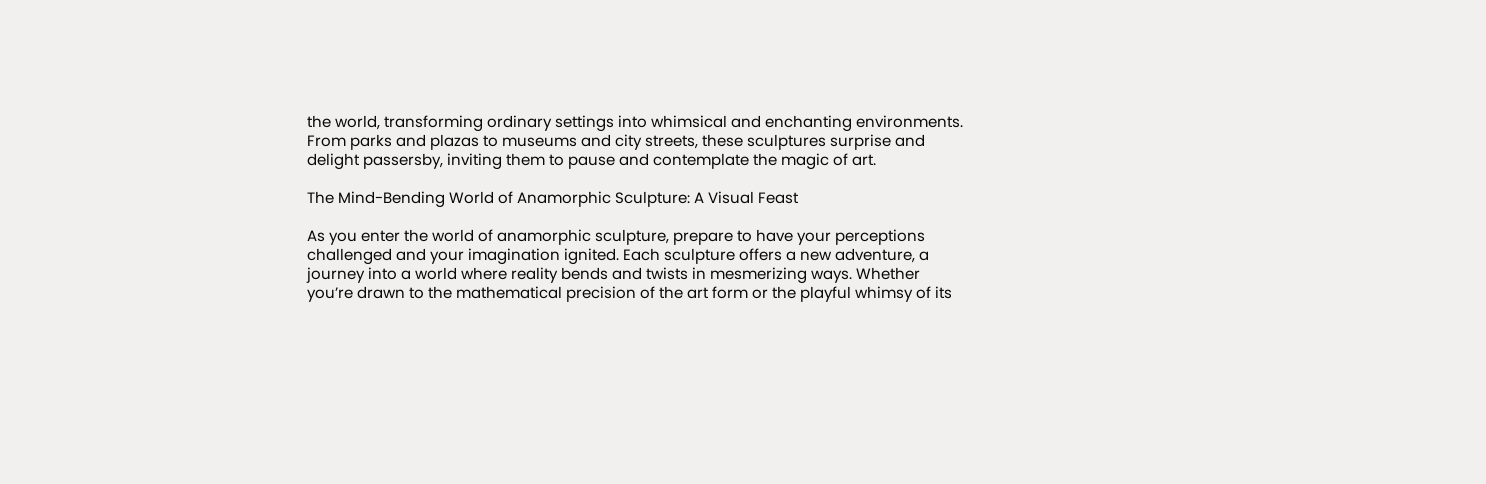the world, transforming ordinary settings into whimsical and enchanting environments. From parks and plazas to museums and city streets, these sculptures surprise and delight passersby, inviting them to pause and contemplate the magic of art.

The Mind-Bending World of Anamorphic Sculpture: A Visual Feast

As you enter the world of anamorphic sculpture, prepare to have your perceptions challenged and your imagination ignited. Each sculpture offers a new adventure, a journey into a world where reality bends and twists in mesmerizing ways. Whether you’re drawn to the mathematical precision of the art form or the playful whimsy of its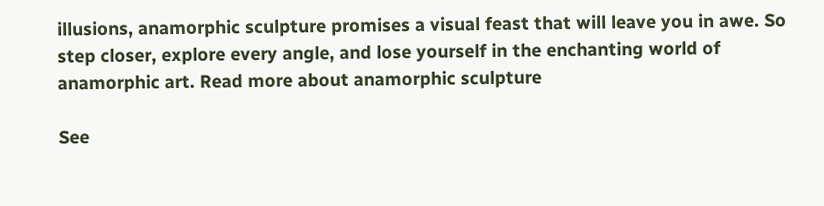illusions, anamorphic sculpture promises a visual feast that will leave you in awe. So step closer, explore every angle, and lose yourself in the enchanting world of anamorphic art. Read more about anamorphic sculpture

See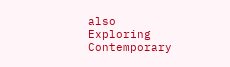also  Exploring Contemporary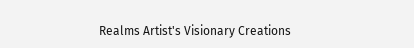Realms Artist's Visionary Creations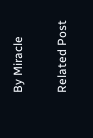By Miracle

Related Post